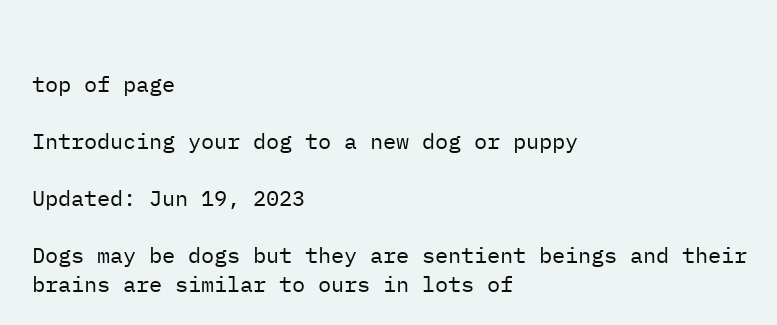top of page

Introducing your dog to a new dog or puppy

Updated: Jun 19, 2023

Dogs may be dogs but they are sentient beings and their brains are similar to ours in lots of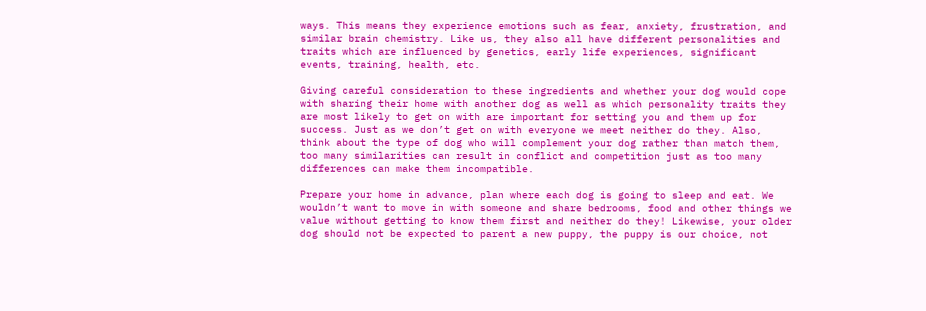ways. This means they experience emotions such as fear, anxiety, frustration, and similar brain chemistry. Like us, they also all have different personalities and traits which are influenced by genetics, early life experiences, significant events, training, health, etc.

Giving careful consideration to these ingredients and whether your dog would cope with sharing their home with another dog as well as which personality traits they are most likely to get on with are important for setting you and them up for success. Just as we don’t get on with everyone we meet neither do they. Also, think about the type of dog who will complement your dog rather than match them, too many similarities can result in conflict and competition just as too many differences can make them incompatible.

Prepare your home in advance, plan where each dog is going to sleep and eat. We wouldn’t want to move in with someone and share bedrooms, food and other things we value without getting to know them first and neither do they! Likewise, your older dog should not be expected to parent a new puppy, the puppy is our choice, not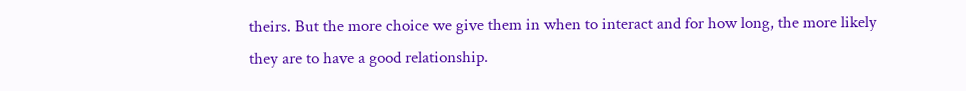theirs. But the more choice we give them in when to interact and for how long, the more likely they are to have a good relationship.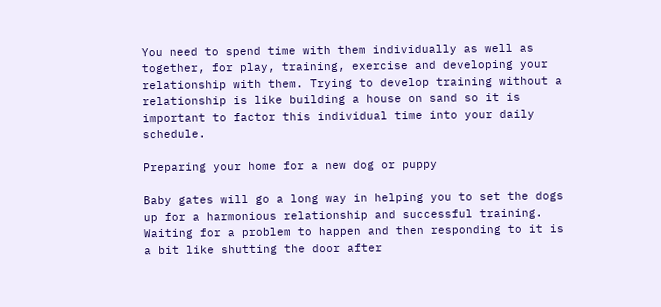You need to spend time with them individually as well as together, for play, training, exercise and developing your relationship with them. Trying to develop training without a relationship is like building a house on sand so it is important to factor this individual time into your daily schedule.

Preparing your home for a new dog or puppy

Baby gates will go a long way in helping you to set the dogs up for a harmonious relationship and successful training. Waiting for a problem to happen and then responding to it is a bit like shutting the door after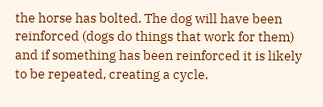the horse has bolted. The dog will have been reinforced (dogs do things that work for them) and if something has been reinforced it is likely to be repeated, creating a cycle.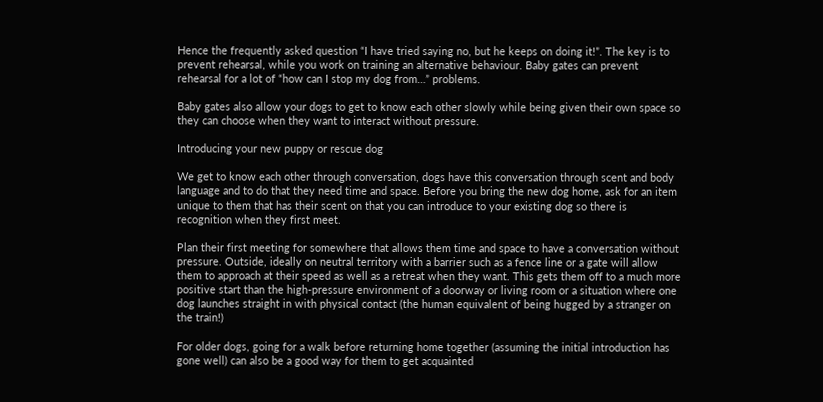Hence the frequently asked question “I have tried saying no, but he keeps on doing it!”. The key is to prevent rehearsal, while you work on training an alternative behaviour. Baby gates can prevent rehearsal for a lot of “how can I stop my dog from…” problems.

Baby gates also allow your dogs to get to know each other slowly while being given their own space so they can choose when they want to interact without pressure.

Introducing your new puppy or rescue dog

We get to know each other through conversation, dogs have this conversation through scent and body language and to do that they need time and space. Before you bring the new dog home, ask for an item unique to them that has their scent on that you can introduce to your existing dog so there is recognition when they first meet.

Plan their first meeting for somewhere that allows them time and space to have a conversation without pressure. Outside, ideally on neutral territory with a barrier such as a fence line or a gate will allow them to approach at their speed as well as a retreat when they want. This gets them off to a much more positive start than the high-pressure environment of a doorway or living room or a situation where one dog launches straight in with physical contact (the human equivalent of being hugged by a stranger on the train!)

For older dogs, going for a walk before returning home together (assuming the initial introduction has gone well) can also be a good way for them to get acquainted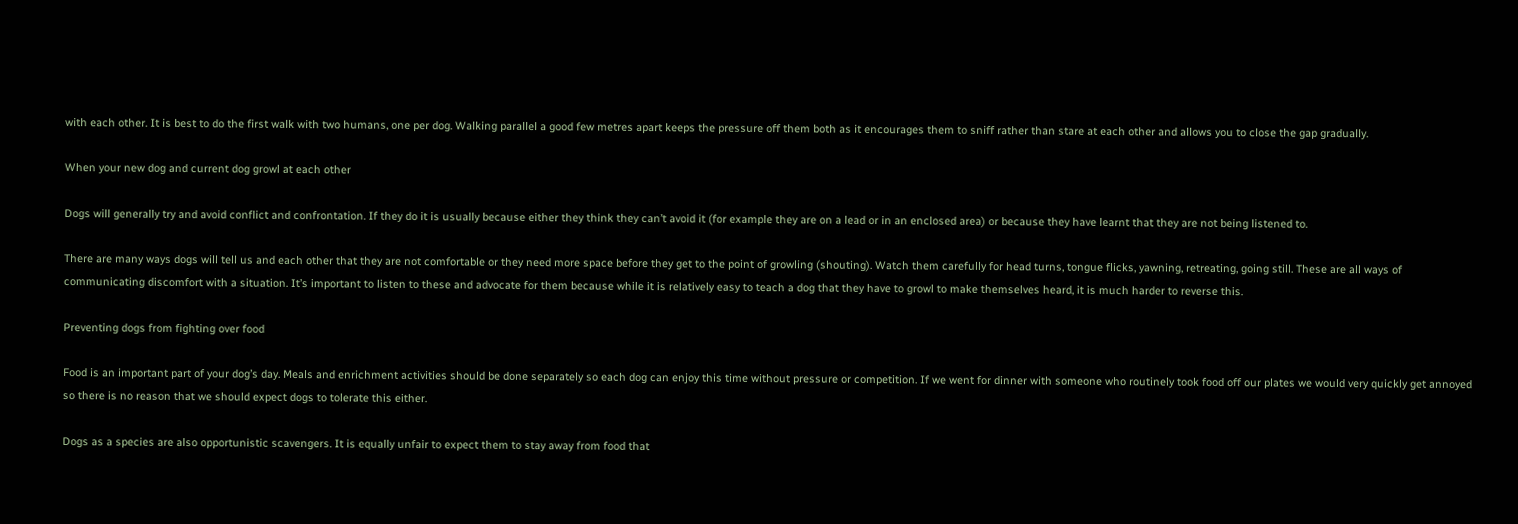with each other. It is best to do the first walk with two humans, one per dog. Walking parallel a good few metres apart keeps the pressure off them both as it encourages them to sniff rather than stare at each other and allows you to close the gap gradually.

When your new dog and current dog growl at each other

Dogs will generally try and avoid conflict and confrontation. If they do it is usually because either they think they can’t avoid it (for example they are on a lead or in an enclosed area) or because they have learnt that they are not being listened to.

There are many ways dogs will tell us and each other that they are not comfortable or they need more space before they get to the point of growling (shouting). Watch them carefully for head turns, tongue flicks, yawning, retreating, going still. These are all ways of communicating discomfort with a situation. It’s important to listen to these and advocate for them because while it is relatively easy to teach a dog that they have to growl to make themselves heard, it is much harder to reverse this.

Preventing dogs from fighting over food

Food is an important part of your dog’s day. Meals and enrichment activities should be done separately so each dog can enjoy this time without pressure or competition. If we went for dinner with someone who routinely took food off our plates we would very quickly get annoyed so there is no reason that we should expect dogs to tolerate this either.

Dogs as a species are also opportunistic scavengers. It is equally unfair to expect them to stay away from food that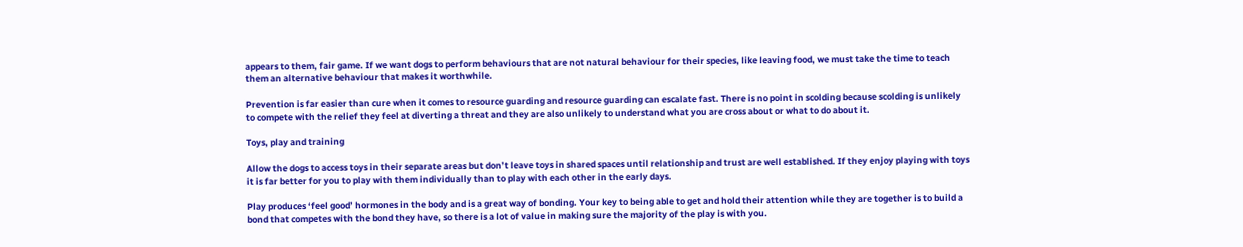appears to them, fair game. If we want dogs to perform behaviours that are not natural behaviour for their species, like leaving food, we must take the time to teach them an alternative behaviour that makes it worthwhile.

Prevention is far easier than cure when it comes to resource guarding and resource guarding can escalate fast. There is no point in scolding because scolding is unlikely to compete with the relief they feel at diverting a threat and they are also unlikely to understand what you are cross about or what to do about it.

Toys, play and training

Allow the dogs to access toys in their separate areas but don’t leave toys in shared spaces until relationship and trust are well established. If they enjoy playing with toys it is far better for you to play with them individually than to play with each other in the early days.

Play produces ‘feel good’ hormones in the body and is a great way of bonding. Your key to being able to get and hold their attention while they are together is to build a bond that competes with the bond they have, so there is a lot of value in making sure the majority of the play is with you.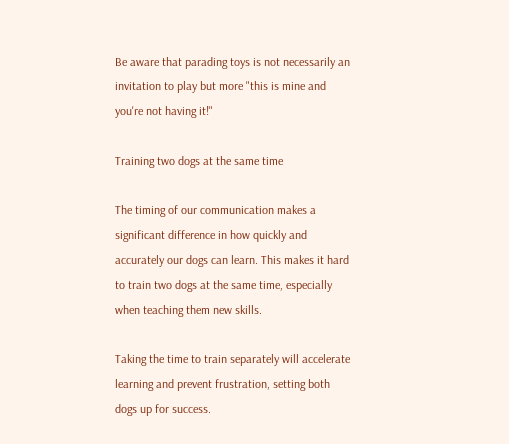Be aware that parading toys is not necessarily an invitation to play but more "this is mine and you're not having it!"

Training two dogs at the same time

The timing of our communication makes a significant difference in how quickly and accurately our dogs can learn. This makes it hard to train two dogs at the same time, especially when teaching them new skills.

Taking the time to train separately will accelerate learning and prevent frustration, setting both dogs up for success.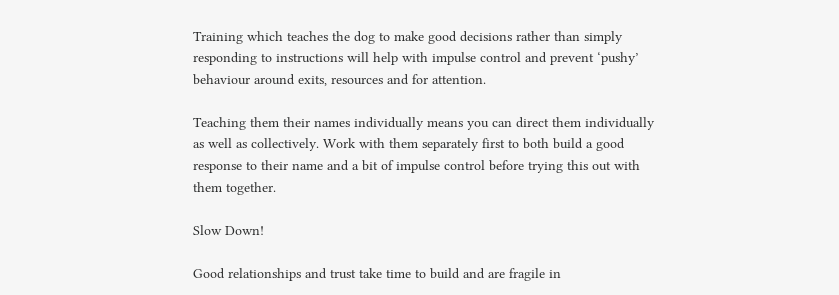Training which teaches the dog to make good decisions rather than simply responding to instructions will help with impulse control and prevent ‘pushy’ behaviour around exits, resources and for attention.

Teaching them their names individually means you can direct them individually as well as collectively. Work with them separately first to both build a good response to their name and a bit of impulse control before trying this out with them together.

Slow Down!

Good relationships and trust take time to build and are fragile in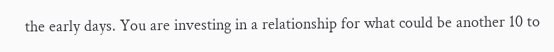the early days. You are investing in a relationship for what could be another 10 to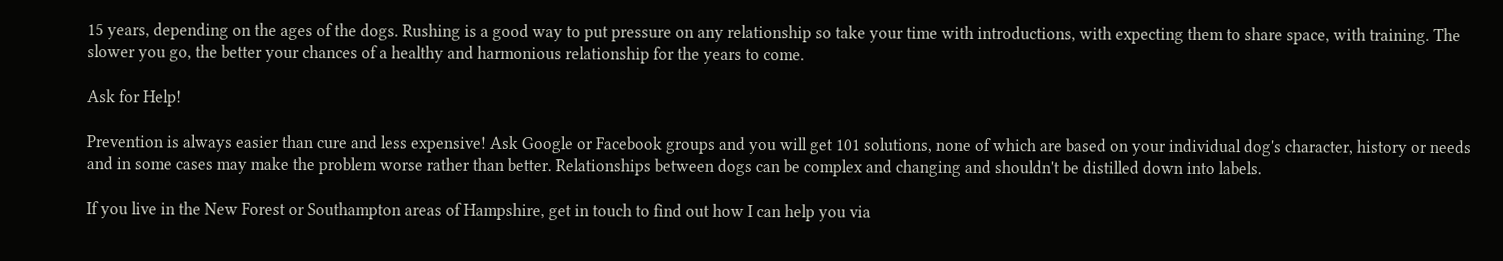15 years, depending on the ages of the dogs. Rushing is a good way to put pressure on any relationship so take your time with introductions, with expecting them to share space, with training. The slower you go, the better your chances of a healthy and harmonious relationship for the years to come.

Ask for Help!

Prevention is always easier than cure and less expensive! Ask Google or Facebook groups and you will get 101 solutions, none of which are based on your individual dog's character, history or needs and in some cases may make the problem worse rather than better. Relationships between dogs can be complex and changing and shouldn't be distilled down into labels.

If you live in the New Forest or Southampton areas of Hampshire, get in touch to find out how I can help you via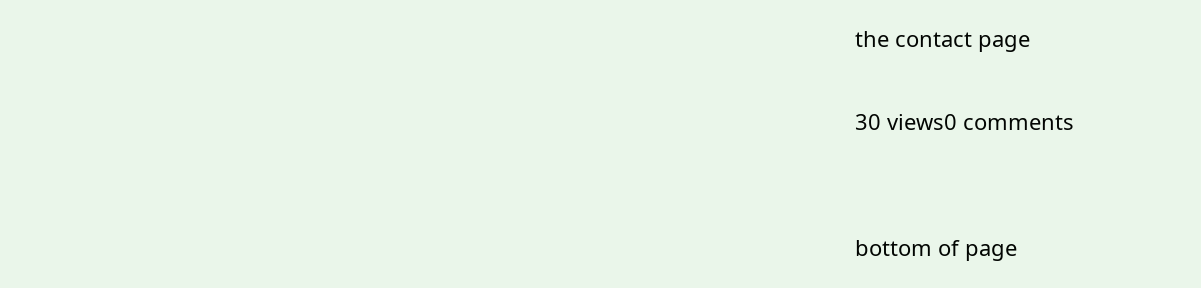the contact page

30 views0 comments


bottom of page